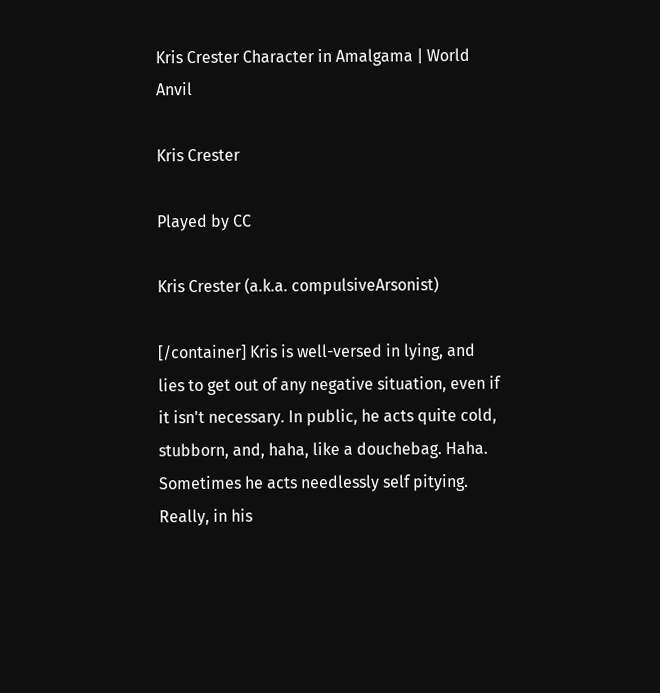Kris Crester Character in Amalgama | World Anvil

Kris Crester

Played by CC

Kris Crester (a.k.a. compulsiveArsonist)

[/container] Kris is well-versed in lying, and lies to get out of any negative situation, even if it isn't necessary. In public, he acts quite cold, stubborn, and, haha, like a douchebag. Haha. Sometimes he acts needlessly self pitying. Really, in his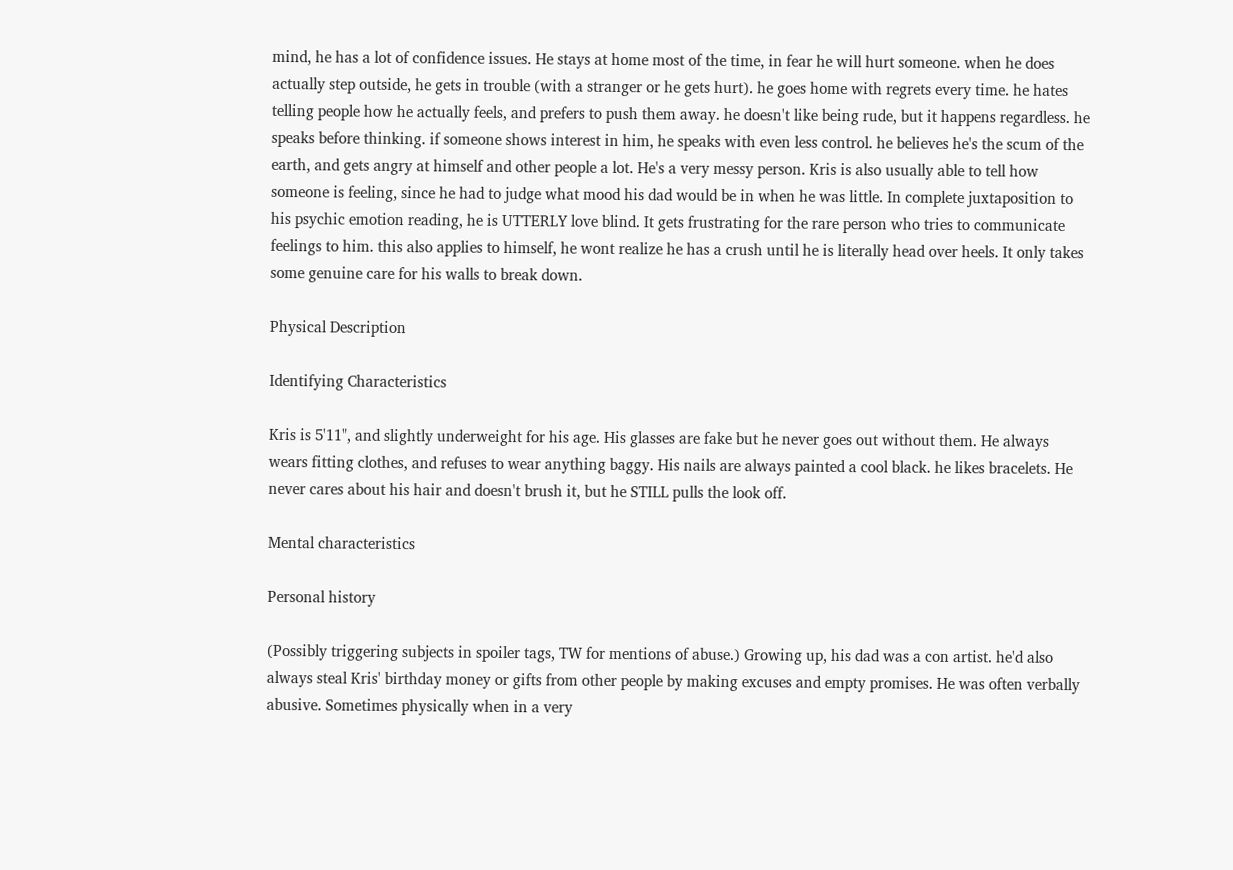mind, he has a lot of confidence issues. He stays at home most of the time, in fear he will hurt someone. when he does actually step outside, he gets in trouble (with a stranger or he gets hurt). he goes home with regrets every time. he hates telling people how he actually feels, and prefers to push them away. he doesn't like being rude, but it happens regardless. he speaks before thinking. if someone shows interest in him, he speaks with even less control. he believes he's the scum of the earth, and gets angry at himself and other people a lot. He's a very messy person. Kris is also usually able to tell how someone is feeling, since he had to judge what mood his dad would be in when he was little. In complete juxtaposition to his psychic emotion reading, he is UTTERLY love blind. It gets frustrating for the rare person who tries to communicate feelings to him. this also applies to himself, he wont realize he has a crush until he is literally head over heels. It only takes some genuine care for his walls to break down.

Physical Description

Identifying Characteristics

Kris is 5'11", and slightly underweight for his age. His glasses are fake but he never goes out without them. He always wears fitting clothes, and refuses to wear anything baggy. His nails are always painted a cool black. he likes bracelets. He never cares about his hair and doesn't brush it, but he STILL pulls the look off.

Mental characteristics

Personal history

(Possibly triggering subjects in spoiler tags, TW for mentions of abuse.) Growing up, his dad was a con artist. he'd also always steal Kris' birthday money or gifts from other people by making excuses and empty promises. He was often verbally abusive. Sometimes physically when in a very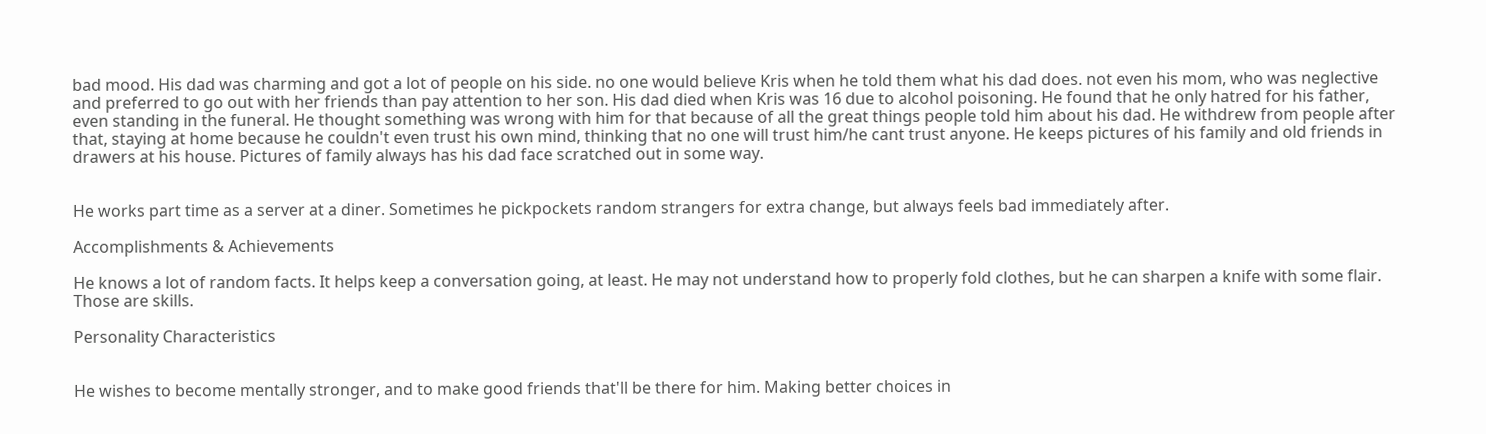bad mood. His dad was charming and got a lot of people on his side. no one would believe Kris when he told them what his dad does. not even his mom, who was neglective and preferred to go out with her friends than pay attention to her son. His dad died when Kris was 16 due to alcohol poisoning. He found that he only hatred for his father, even standing in the funeral. He thought something was wrong with him for that because of all the great things people told him about his dad. He withdrew from people after that, staying at home because he couldn't even trust his own mind, thinking that no one will trust him/he cant trust anyone. He keeps pictures of his family and old friends in drawers at his house. Pictures of family always has his dad face scratched out in some way.


He works part time as a server at a diner. Sometimes he pickpockets random strangers for extra change, but always feels bad immediately after.

Accomplishments & Achievements

He knows a lot of random facts. It helps keep a conversation going, at least. He may not understand how to properly fold clothes, but he can sharpen a knife with some flair. Those are skills.

Personality Characteristics


He wishes to become mentally stronger, and to make good friends that'll be there for him. Making better choices in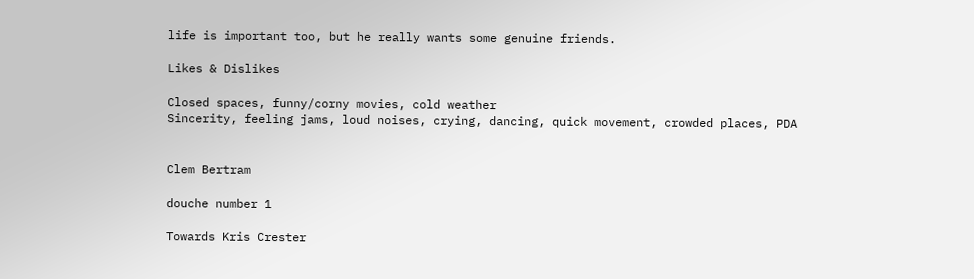life is important too, but he really wants some genuine friends.

Likes & Dislikes

Closed spaces, funny/corny movies, cold weather
Sincerity, feeling jams, loud noises, crying, dancing, quick movement, crowded places, PDA


Clem Bertram

douche number 1

Towards Kris Crester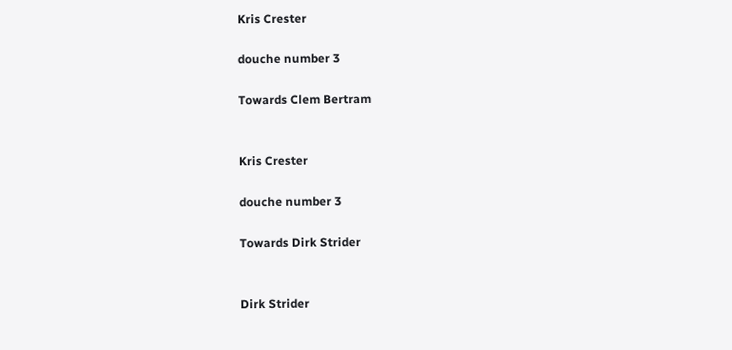Kris Crester

douche number 3

Towards Clem Bertram


Kris Crester

douche number 3

Towards Dirk Strider


Dirk Strider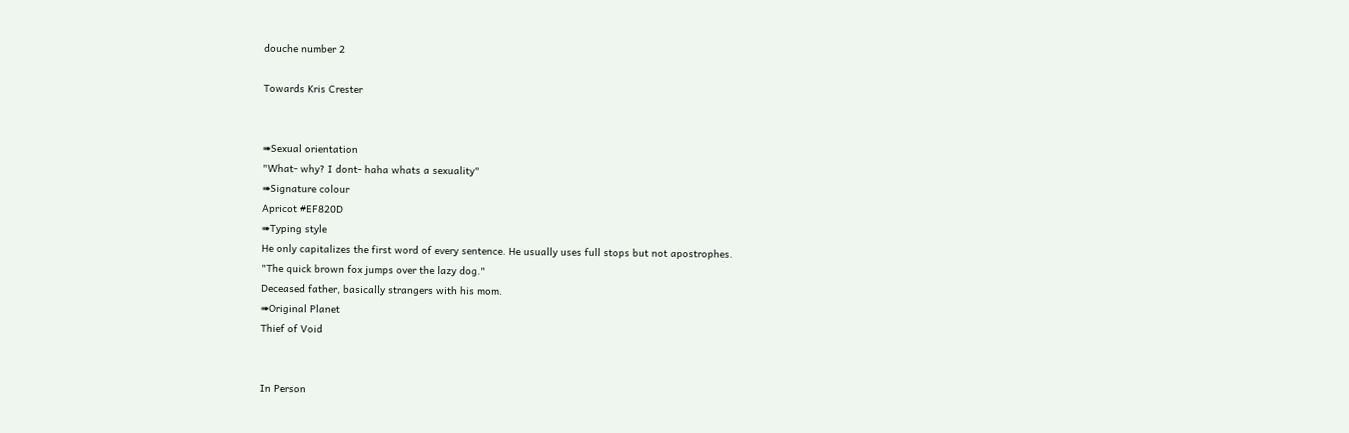douche number 2

Towards Kris Crester


➠Sexual orientation
"What- why? I dont- haha whats a sexuality"
➠Signature colour
Apricot #EF820D
➠Typing style
He only capitalizes the first word of every sentence. He usually uses full stops but not apostrophes.
"The quick brown fox jumps over the lazy dog."
Deceased father, basically strangers with his mom.
➠Original Planet
Thief of Void


In Person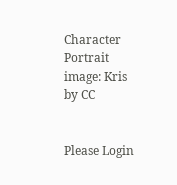Character Portrait image: Kris by CC


Please Login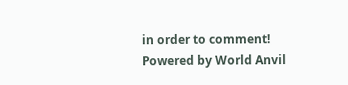in order to comment!
Powered by World Anvil